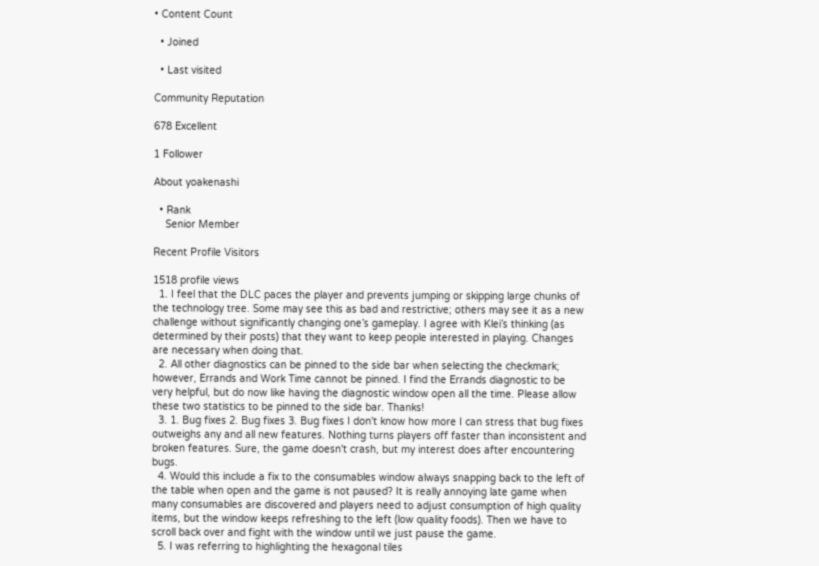• Content Count

  • Joined

  • Last visited

Community Reputation

678 Excellent

1 Follower

About yoakenashi

  • Rank
    Senior Member

Recent Profile Visitors

1518 profile views
  1. I feel that the DLC paces the player and prevents jumping or skipping large chunks of the technology tree. Some may see this as bad and restrictive; others may see it as a new challenge without significantly changing one’s gameplay. I agree with Klei’s thinking (as determined by their posts) that they want to keep people interested in playing. Changes are necessary when doing that.
  2. All other diagnostics can be pinned to the side bar when selecting the checkmark; however, Errands and Work Time cannot be pinned. I find the Errands diagnostic to be very helpful, but do now like having the diagnostic window open all the time. Please allow these two statistics to be pinned to the side bar. Thanks!
  3. 1. Bug fixes 2. Bug fixes 3. Bug fixes I don't know how more I can stress that bug fixes outweighs any and all new features. Nothing turns players off faster than inconsistent and broken features. Sure, the game doesn't crash, but my interest does after encountering bugs.
  4. Would this include a fix to the consumables window always snapping back to the left of the table when open and the game is not paused? It is really annoying late game when many consumables are discovered and players need to adjust consumption of high quality items, but the window keeps refreshing to the left (low quality foods). Then we have to scroll back over and fight with the window until we just pause the game.
  5. I was referring to highlighting the hexagonal tiles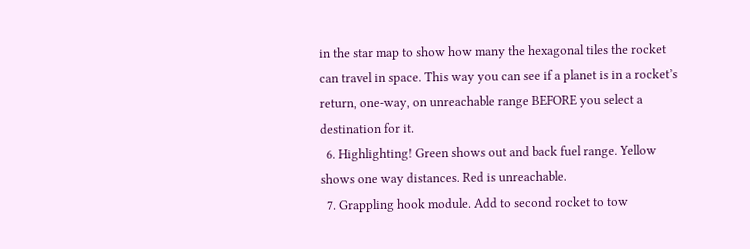in the star map to show how many the hexagonal tiles the rocket can travel in space. This way you can see if a planet is in a rocket’s return, one-way, on unreachable range BEFORE you select a destination for it.
  6. Highlighting! Green shows out and back fuel range. Yellow shows one way distances. Red is unreachable.
  7. Grappling hook module. Add to second rocket to tow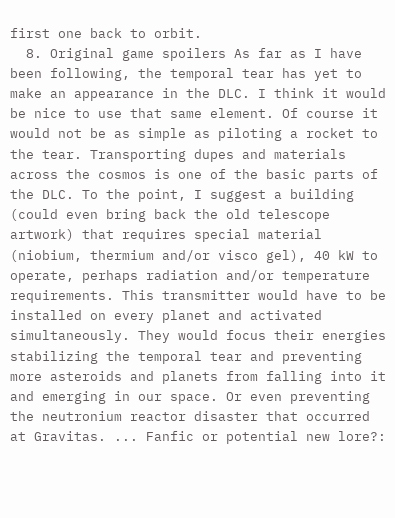first one back to orbit.
  8. Original game spoilers As far as I have been following, the temporal tear has yet to make an appearance in the DLC. I think it would be nice to use that same element. Of course it would not be as simple as piloting a rocket to the tear. Transporting dupes and materials across the cosmos is one of the basic parts of the DLC. To the point, I suggest a building (could even bring back the old telescope artwork) that requires special material (niobium, thermium and/or visco gel), 40 kW to operate, perhaps radiation and/or temperature requirements. This transmitter would have to be installed on every planet and activated simultaneously. They would focus their energies stabilizing the temporal tear and preventing more asteroids and planets from falling into it and emerging in our space. Or even preventing the neutronium reactor disaster that occurred at Gravitas. ... Fanfic or potential new lore?: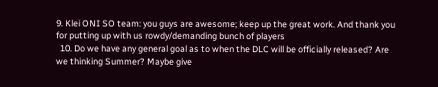9. Klei ONI SO team: you guys are awesome; keep up the great work. And thank you for putting up with us rowdy/demanding bunch of players
  10. Do we have any general goal as to when the DLC will be officially released? Are we thinking Summer? Maybe give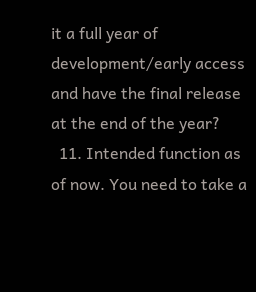it a full year of development/early access and have the final release at the end of the year?
  11. Intended function as of now. You need to take a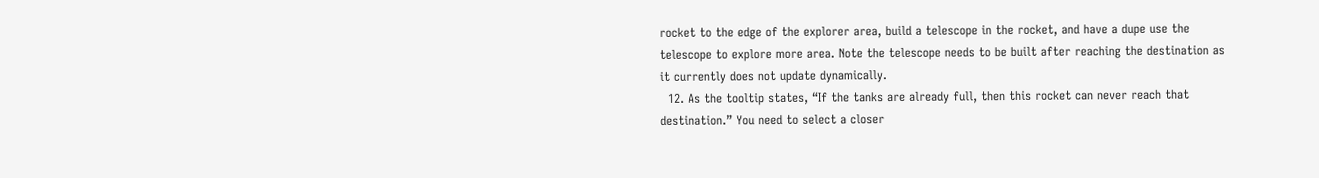rocket to the edge of the explorer area, build a telescope in the rocket, and have a dupe use the telescope to explore more area. Note the telescope needs to be built after reaching the destination as it currently does not update dynamically.
  12. As the tooltip states, “If the tanks are already full, then this rocket can never reach that destination.” You need to select a closer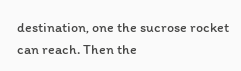destination, one the sucrose rocket can reach. Then the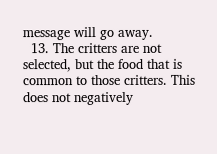message will go away.
  13. The critters are not selected, but the food that is common to those critters. This does not negatively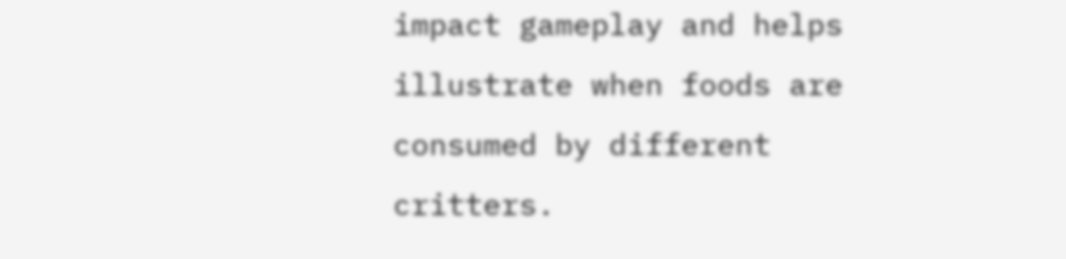impact gameplay and helps illustrate when foods are consumed by different critters.